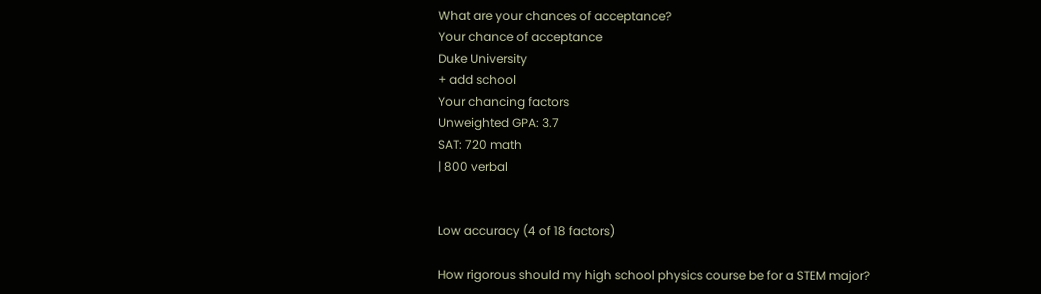What are your chances of acceptance?
Your chance of acceptance
Duke University
+ add school
Your chancing factors
Unweighted GPA: 3.7
SAT: 720 math
| 800 verbal


Low accuracy (4 of 18 factors)

How rigorous should my high school physics course be for a STEM major?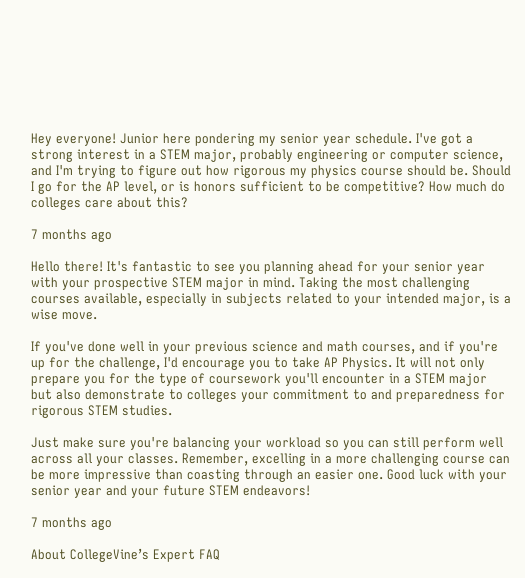Hey everyone! Junior here pondering my senior year schedule. I've got a strong interest in a STEM major, probably engineering or computer science, and I'm trying to figure out how rigorous my physics course should be. Should I go for the AP level, or is honors sufficient to be competitive? How much do colleges care about this?

7 months ago

Hello there! It's fantastic to see you planning ahead for your senior year with your prospective STEM major in mind. Taking the most challenging courses available, especially in subjects related to your intended major, is a wise move.

If you've done well in your previous science and math courses, and if you're up for the challenge, I'd encourage you to take AP Physics. It will not only prepare you for the type of coursework you'll encounter in a STEM major but also demonstrate to colleges your commitment to and preparedness for rigorous STEM studies.

Just make sure you're balancing your workload so you can still perform well across all your classes. Remember, excelling in a more challenging course can be more impressive than coasting through an easier one. Good luck with your senior year and your future STEM endeavors!

7 months ago

About CollegeVine’s Expert FAQ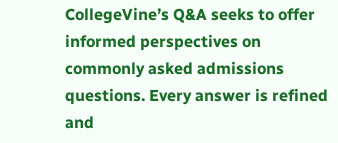CollegeVine’s Q&A seeks to offer informed perspectives on commonly asked admissions questions. Every answer is refined and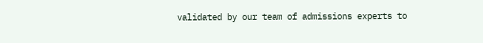validated by our team of admissions experts to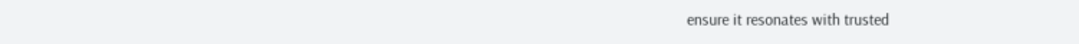ensure it resonates with trusted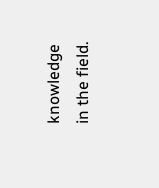knowledge in the field.